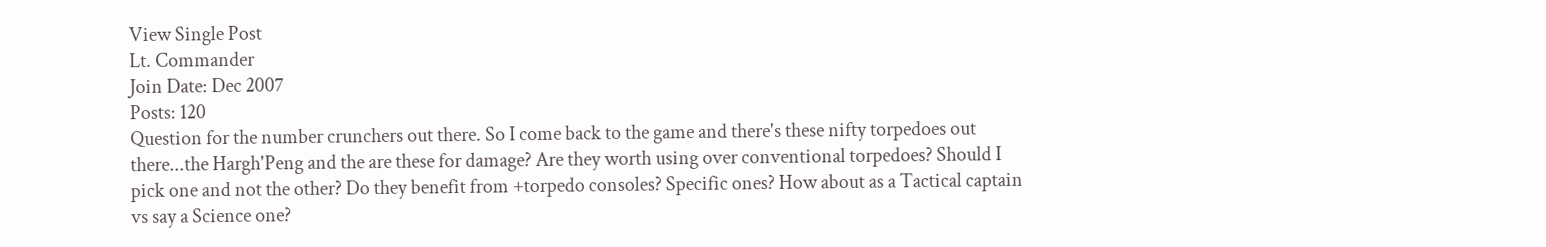View Single Post
Lt. Commander
Join Date: Dec 2007
Posts: 120
Question for the number crunchers out there. So I come back to the game and there's these nifty torpedoes out there...the Hargh'Peng and the are these for damage? Are they worth using over conventional torpedoes? Should I pick one and not the other? Do they benefit from +torpedo consoles? Specific ones? How about as a Tactical captain vs say a Science one?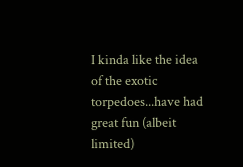I kinda like the idea of the exotic torpedoes...have had great fun (albeit limited)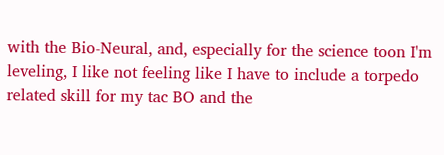with the Bio-Neural, and, especially for the science toon I'm leveling, I like not feeling like I have to include a torpedo related skill for my tac BO and the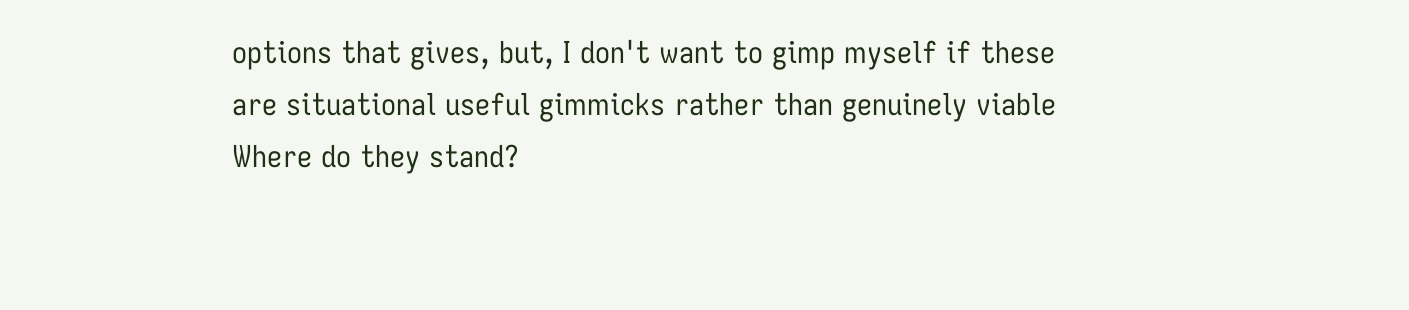options that gives, but, I don't want to gimp myself if these are situational useful gimmicks rather than genuinely viable Where do they stand?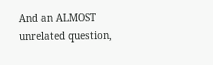And an ALMOST unrelated question,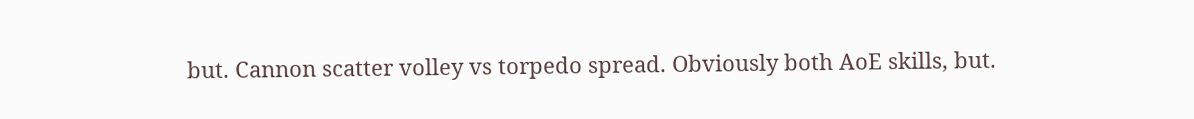but. Cannon scatter volley vs torpedo spread. Obviously both AoE skills, but.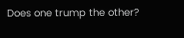Does one trump the other?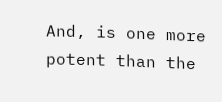And, is one more potent than the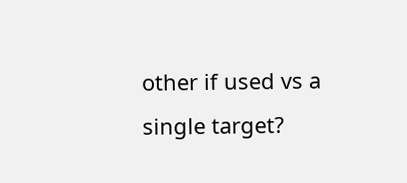other if used vs a single target?